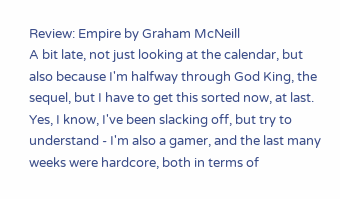Review: Empire by Graham McNeill
A bit late, not just looking at the calendar, but also because I'm halfway through God King, the sequel, but I have to get this sorted now, at last.
Yes, I know, I've been slacking off, but try to understand - I'm also a gamer, and the last many weeks were hardcore, both in terms of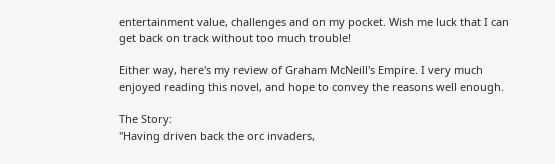entertainment value, challenges and on my pocket. Wish me luck that I can get back on track without too much trouble!

Either way, here's my review of Graham McNeill's Empire. I very much enjoyed reading this novel, and hope to convey the reasons well enough.

The Story:
"Having driven back the orc invaders,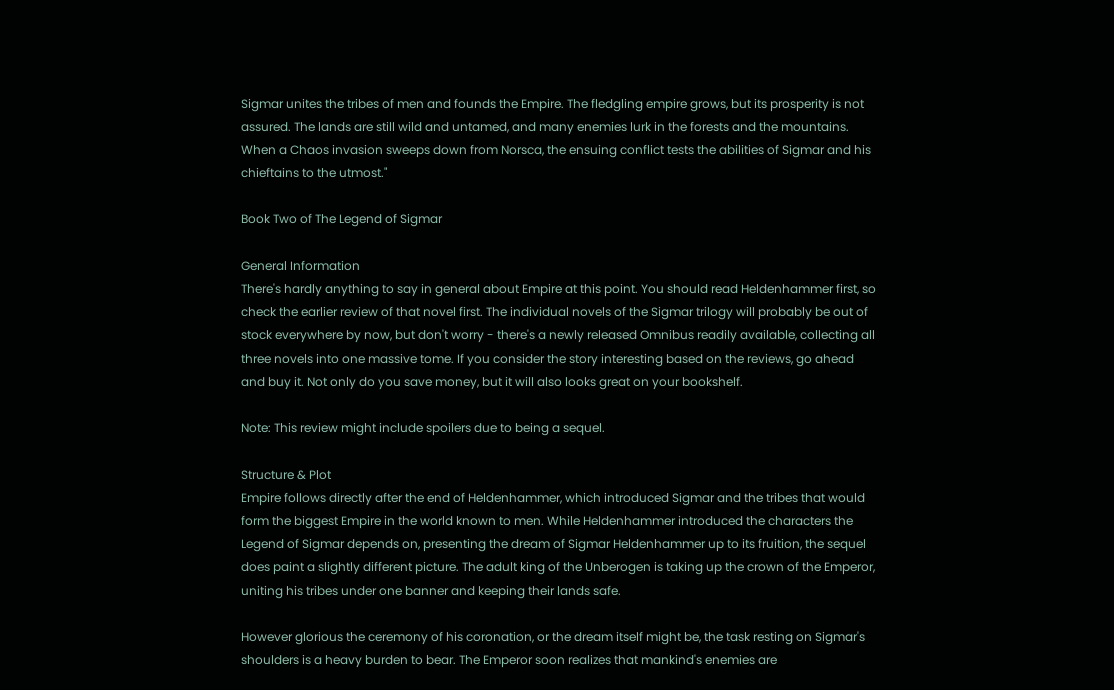Sigmar unites the tribes of men and founds the Empire. The fledgling empire grows, but its prosperity is not assured. The lands are still wild and untamed, and many enemies lurk in the forests and the mountains. When a Chaos invasion sweeps down from Norsca, the ensuing conflict tests the abilities of Sigmar and his chieftains to the utmost."

Book Two of The Legend of Sigmar

General Information
There's hardly anything to say in general about Empire at this point. You should read Heldenhammer first, so check the earlier review of that novel first. The individual novels of the Sigmar trilogy will probably be out of stock everywhere by now, but don't worry - there's a newly released Omnibus readily available, collecting all three novels into one massive tome. If you consider the story interesting based on the reviews, go ahead and buy it. Not only do you save money, but it will also looks great on your bookshelf.

Note: This review might include spoilers due to being a sequel.

Structure & Plot
Empire follows directly after the end of Heldenhammer, which introduced Sigmar and the tribes that would form the biggest Empire in the world known to men. While Heldenhammer introduced the characters the Legend of Sigmar depends on, presenting the dream of Sigmar Heldenhammer up to its fruition, the sequel does paint a slightly different picture. The adult king of the Unberogen is taking up the crown of the Emperor, uniting his tribes under one banner and keeping their lands safe.

However glorious the ceremony of his coronation, or the dream itself might be, the task resting on Sigmar's shoulders is a heavy burden to bear. The Emperor soon realizes that mankind's enemies are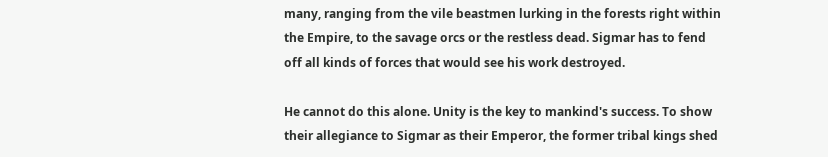many, ranging from the vile beastmen lurking in the forests right within the Empire, to the savage orcs or the restless dead. Sigmar has to fend off all kinds of forces that would see his work destroyed.

He cannot do this alone. Unity is the key to mankind's success. To show their allegiance to Sigmar as their Emperor, the former tribal kings shed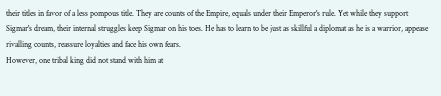their titles in favor of a less pompous title. They are counts of the Empire, equals under their Emperor's rule. Yet while they support Sigmar's dream, their internal struggles keep Sigmar on his toes. He has to learn to be just as skillful a diplomat as he is a warrior, appease rivalling counts, reassure loyalties and face his own fears.
However, one tribal king did not stand with him at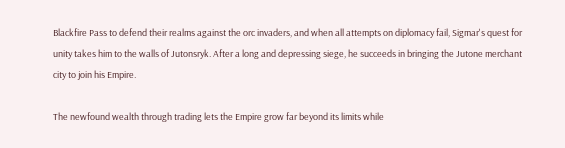Blackfire Pass to defend their realms against the orc invaders, and when all attempts on diplomacy fail, Sigmar's quest for unity takes him to the walls of Jutonsryk. After a long and depressing siege, he succeeds in bringing the Jutone merchant city to join his Empire.

The newfound wealth through trading lets the Empire grow far beyond its limits while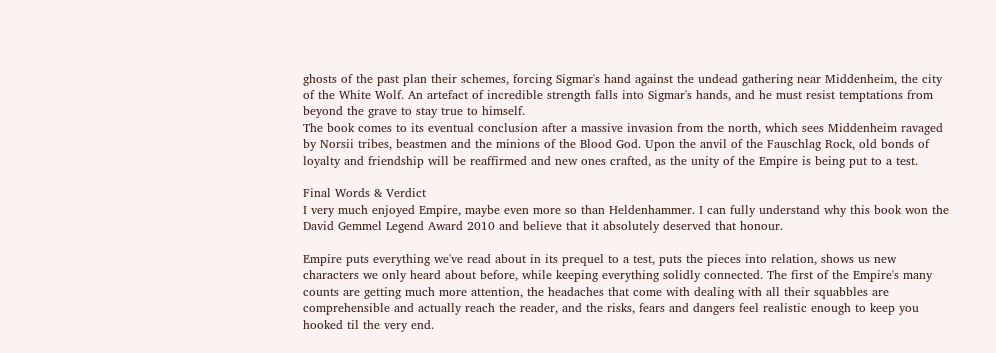ghosts of the past plan their schemes, forcing Sigmar's hand against the undead gathering near Middenheim, the city of the White Wolf. An artefact of incredible strength falls into Sigmar's hands, and he must resist temptations from beyond the grave to stay true to himself.
The book comes to its eventual conclusion after a massive invasion from the north, which sees Middenheim ravaged by Norsii tribes, beastmen and the minions of the Blood God. Upon the anvil of the Fauschlag Rock, old bonds of loyalty and friendship will be reaffirmed and new ones crafted, as the unity of the Empire is being put to a test.

Final Words & Verdict
I very much enjoyed Empire, maybe even more so than Heldenhammer. I can fully understand why this book won the David Gemmel Legend Award 2010 and believe that it absolutely deserved that honour.

Empire puts everything we've read about in its prequel to a test, puts the pieces into relation, shows us new characters we only heard about before, while keeping everything solidly connected. The first of the Empire's many counts are getting much more attention, the headaches that come with dealing with all their squabbles are comprehensible and actually reach the reader, and the risks, fears and dangers feel realistic enough to keep you hooked til the very end.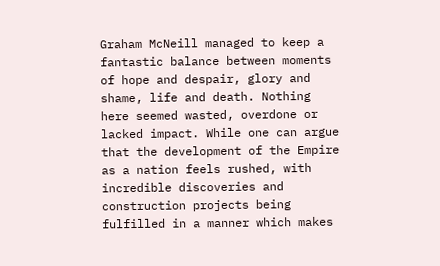Graham McNeill managed to keep a fantastic balance between moments of hope and despair, glory and shame, life and death. Nothing here seemed wasted, overdone or lacked impact. While one can argue that the development of the Empire as a nation feels rushed, with incredible discoveries and construction projects being fulfilled in a manner which makes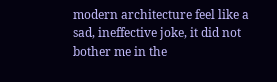modern architecture feel like a sad, ineffective joke, it did not bother me in the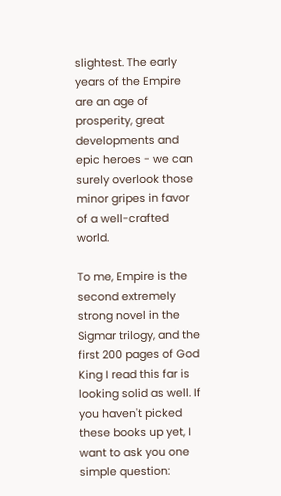slightest. The early years of the Empire are an age of prosperity, great developments and epic heroes - we can surely overlook those minor gripes in favor of a well-crafted world.

To me, Empire is the second extremely strong novel in the Sigmar trilogy, and the first 200 pages of God King I read this far is looking solid as well. If you haven't picked these books up yet, I want to ask you one simple question: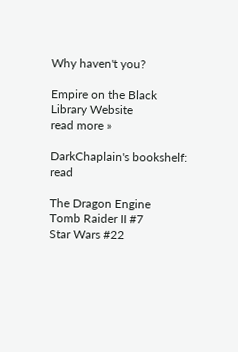Why haven't you?

Empire on the Black Library Website
read more »

DarkChaplain's bookshelf: read

The Dragon Engine
Tomb Raider II #7
Star Wars #22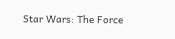Star Wars: The Force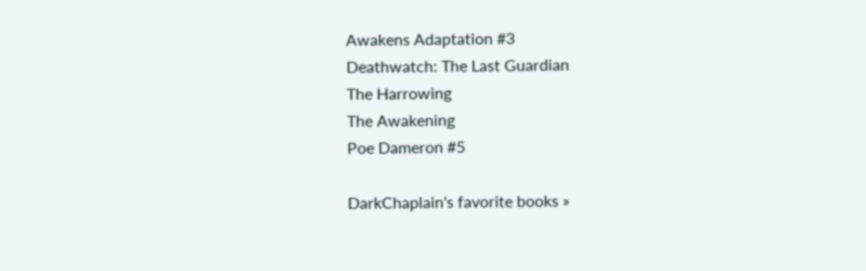Awakens Adaptation #3
Deathwatch: The Last Guardian
The Harrowing
The Awakening
Poe Dameron #5

DarkChaplain's favorite books »